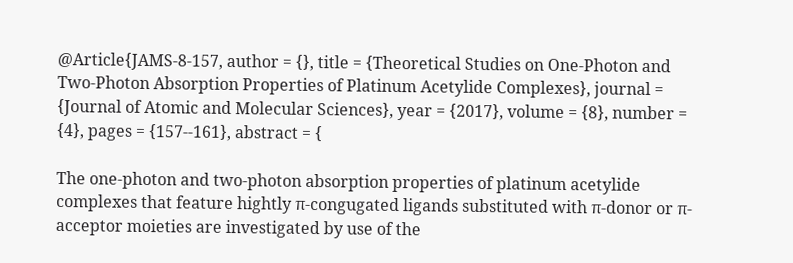@Article{JAMS-8-157, author = {}, title = {Theoretical Studies on One-Photon and Two-Photon Absorption Properties of Platinum Acetylide Complexes}, journal = {Journal of Atomic and Molecular Sciences}, year = {2017}, volume = {8}, number = {4}, pages = {157--161}, abstract = {

The one-photon and two-photon absorption properties of platinum acetylide complexes that feature hightly π-congugated ligands substituted with π-donor or π-acceptor moieties are investigated by use of the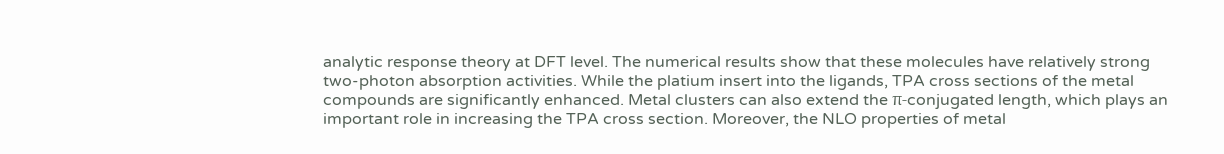analytic response theory at DFT level. The numerical results show that these molecules have relatively strong two-photon absorption activities. While the platium insert into the ligands, TPA cross sections of the metal compounds are significantly enhanced. Metal clusters can also extend the π-conjugated length, which plays an important role in increasing the TPA cross section. Moreover, the NLO properties of metal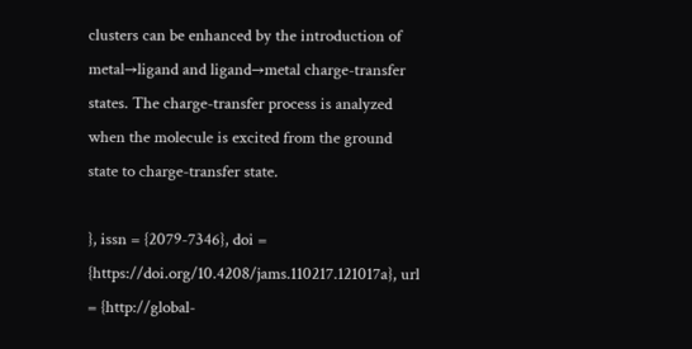clusters can be enhanced by the introduction of metal→ligand and ligand→metal charge-transfer states. The charge-transfer process is analyzed when the molecule is excited from the ground state to charge-transfer state.

}, issn = {2079-7346}, doi = {https://doi.org/10.4208/jams.110217.121017a}, url = {http://global-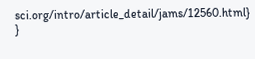sci.org/intro/article_detail/jams/12560.html} }